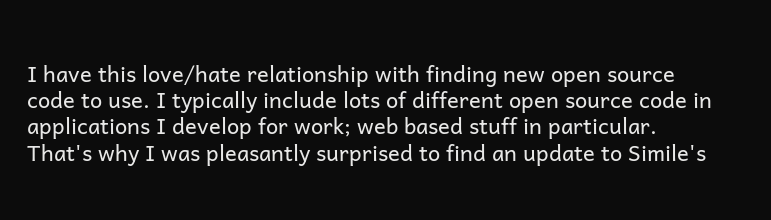I have this love/hate relationship with finding new open source code to use. I typically include lots of different open source code in applications I develop for work; web based stuff in particular. That's why I was pleasantly surprised to find an update to Simile's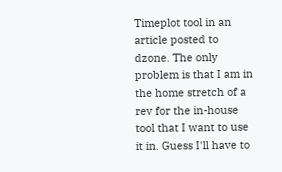Timeplot tool in an article posted to dzone. The only problem is that I am in the home stretch of a rev for the in-house tool that I want to use it in. Guess I'll have to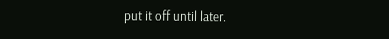put it off until later.